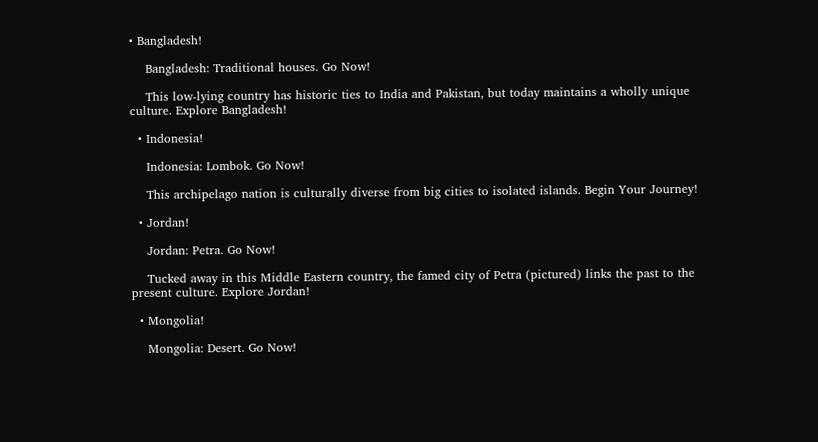• Bangladesh!

    Bangladesh: Traditional houses. Go Now!

    This low-lying country has historic ties to India and Pakistan, but today maintains a wholly unique culture. Explore Bangladesh!

  • Indonesia!

    Indonesia: Lombok. Go Now!

    This archipelago nation is culturally diverse from big cities to isolated islands. Begin Your Journey!

  • Jordan!

    Jordan: Petra. Go Now!

    Tucked away in this Middle Eastern country, the famed city of Petra (pictured) links the past to the present culture. Explore Jordan!

  • Mongolia!

    Mongolia: Desert. Go Now!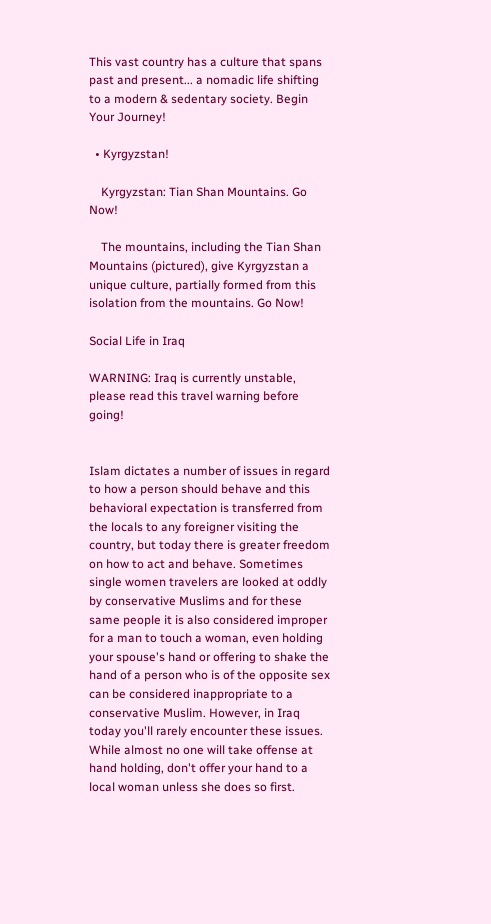This vast country has a culture that spans past and present... a nomadic life shifting to a modern & sedentary society. Begin Your Journey!

  • Kyrgyzstan!

    Kyrgyzstan: Tian Shan Mountains. Go Now!

    The mountains, including the Tian Shan Mountains (pictured), give Kyrgyzstan a unique culture, partially formed from this isolation from the mountains. Go Now!

Social Life in Iraq

WARNING: Iraq is currently unstable, please read this travel warning before going!


Islam dictates a number of issues in regard to how a person should behave and this behavioral expectation is transferred from the locals to any foreigner visiting the country, but today there is greater freedom on how to act and behave. Sometimes single women travelers are looked at oddly by conservative Muslims and for these same people it is also considered improper for a man to touch a woman, even holding your spouse's hand or offering to shake the hand of a person who is of the opposite sex can be considered inappropriate to a conservative Muslim. However, in Iraq today you'll rarely encounter these issues. While almost no one will take offense at hand holding, don't offer your hand to a local woman unless she does so first.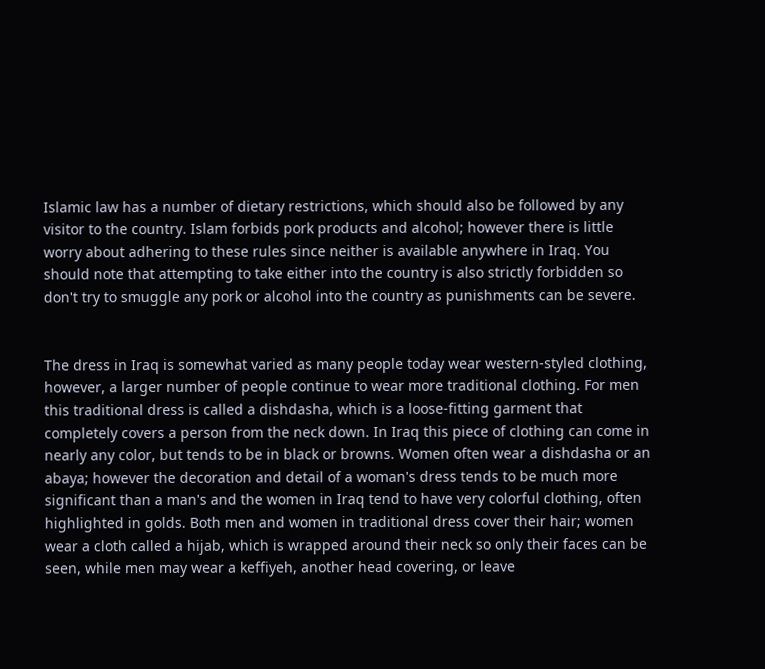Islamic law has a number of dietary restrictions, which should also be followed by any visitor to the country. Islam forbids pork products and alcohol; however there is little worry about adhering to these rules since neither is available anywhere in Iraq. You should note that attempting to take either into the country is also strictly forbidden so don't try to smuggle any pork or alcohol into the country as punishments can be severe.


The dress in Iraq is somewhat varied as many people today wear western-styled clothing, however, a larger number of people continue to wear more traditional clothing. For men this traditional dress is called a dishdasha, which is a loose-fitting garment that completely covers a person from the neck down. In Iraq this piece of clothing can come in nearly any color, but tends to be in black or browns. Women often wear a dishdasha or an abaya; however the decoration and detail of a woman's dress tends to be much more significant than a man's and the women in Iraq tend to have very colorful clothing, often highlighted in golds. Both men and women in traditional dress cover their hair; women wear a cloth called a hijab, which is wrapped around their neck so only their faces can be seen, while men may wear a keffiyeh, another head covering, or leave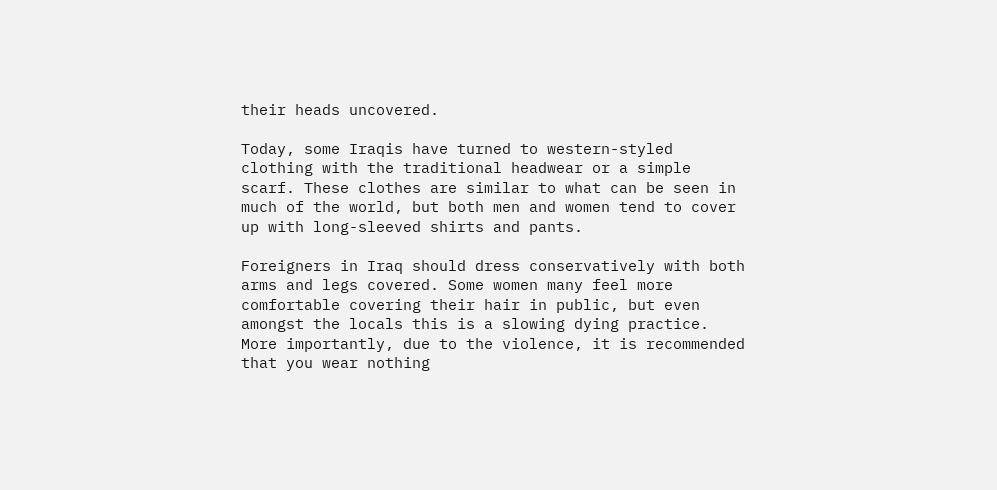their heads uncovered.

Today, some Iraqis have turned to western-styled clothing with the traditional headwear or a simple scarf. These clothes are similar to what can be seen in much of the world, but both men and women tend to cover up with long-sleeved shirts and pants.

Foreigners in Iraq should dress conservatively with both arms and legs covered. Some women many feel more comfortable covering their hair in public, but even amongst the locals this is a slowing dying practice. More importantly, due to the violence, it is recommended that you wear nothing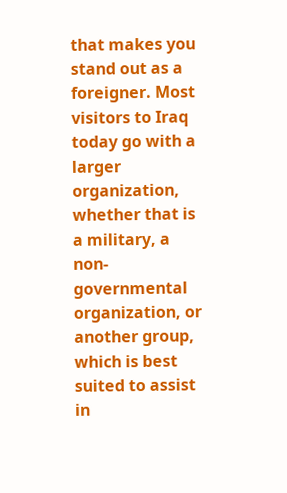that makes you stand out as a foreigner. Most visitors to Iraq today go with a larger organization, whether that is a military, a non-governmental organization, or another group, which is best suited to assist in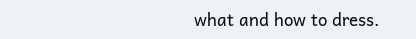what and how to dress.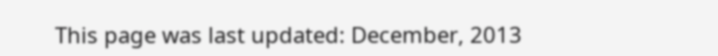This page was last updated: December, 2013